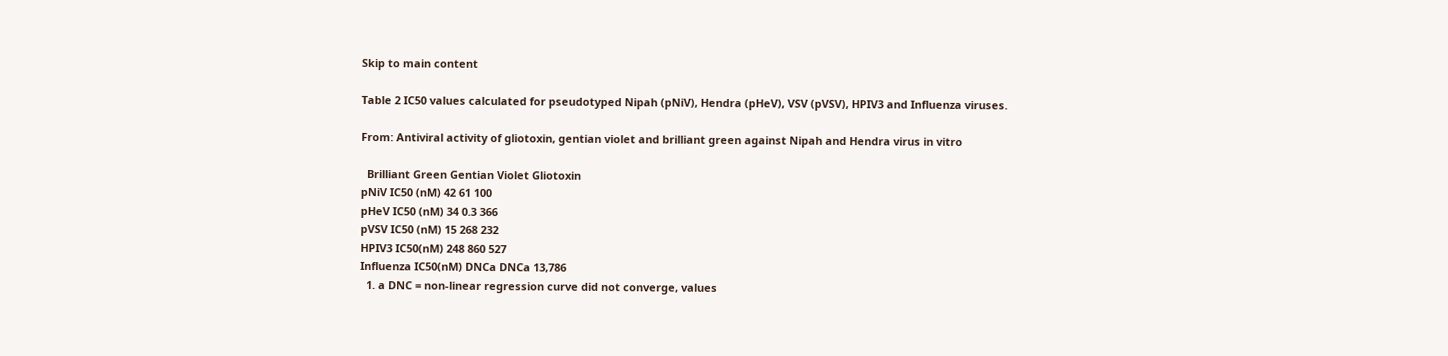Skip to main content

Table 2 IC50 values calculated for pseudotyped Nipah (pNiV), Hendra (pHeV), VSV (pVSV), HPIV3 and Influenza viruses.

From: Antiviral activity of gliotoxin, gentian violet and brilliant green against Nipah and Hendra virus in vitro

  Brilliant Green Gentian Violet Gliotoxin
pNiV IC50 (nM) 42 61 100
pHeV IC50 (nM) 34 0.3 366
pVSV IC50 (nM) 15 268 232
HPIV3 IC50(nM) 248 860 527
Influenza IC50(nM) DNCa DNCa 13,786
  1. a DNC = non-linear regression curve did not converge, values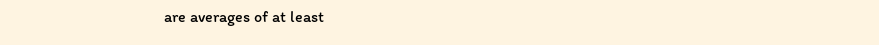are averages of at least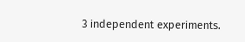3 independent experiments.